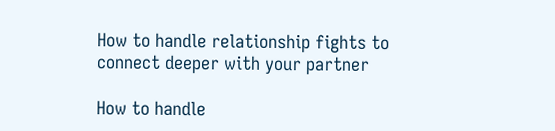How to handle relationship fights to connect deeper with your partner

How to handle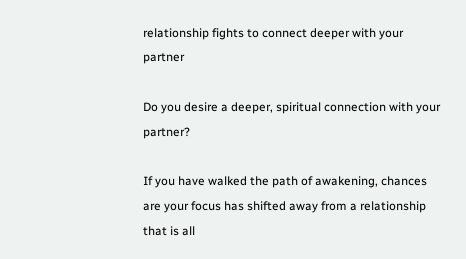relationship fights to connect deeper with your partner

Do you desire a deeper, spiritual connection with your partner?

If you have walked the path of awakening, chances are your focus has shifted away from a relationship that is all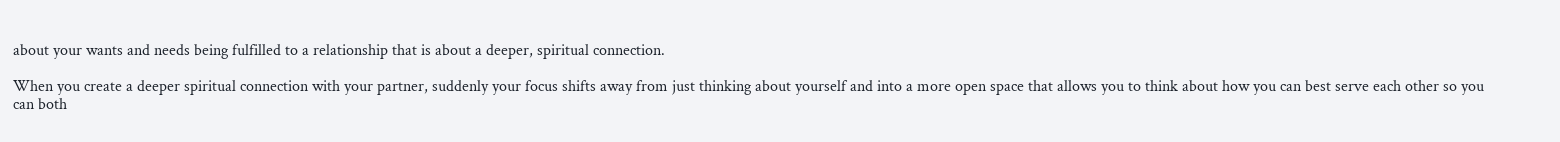about your wants and needs being fulfilled to a relationship that is about a deeper, spiritual connection.

When you create a deeper spiritual connection with your partner, suddenly your focus shifts away from just thinking about yourself and into a more open space that allows you to think about how you can best serve each other so you can both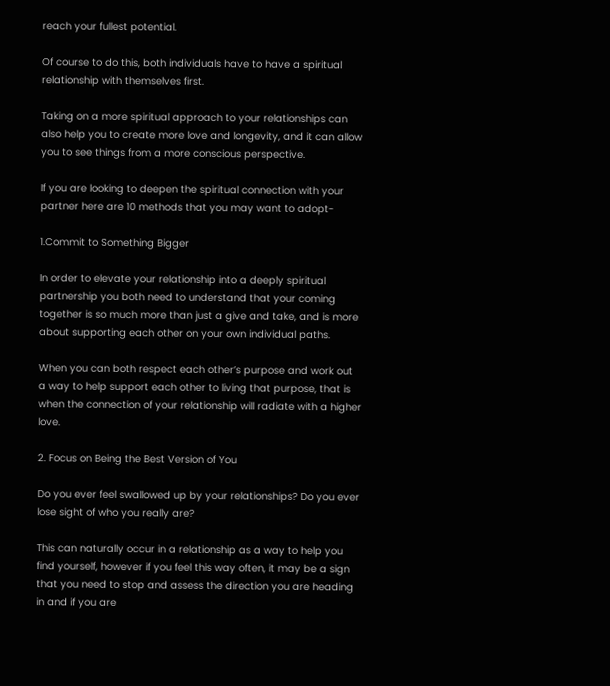reach your fullest potential.

Of course to do this, both individuals have to have a spiritual relationship with themselves first.

Taking on a more spiritual approach to your relationships can also help you to create more love and longevity, and it can allow you to see things from a more conscious perspective.

If you are looking to deepen the spiritual connection with your partner here are 10 methods that you may want to adopt-

1.Commit to Something Bigger

In order to elevate your relationship into a deeply spiritual partnership you both need to understand that your coming together is so much more than just a give and take, and is more about supporting each other on your own individual paths.

When you can both respect each other’s purpose and work out a way to help support each other to living that purpose, that is when the connection of your relationship will radiate with a higher love.

2. Focus on Being the Best Version of You

Do you ever feel swallowed up by your relationships? Do you ever lose sight of who you really are?

This can naturally occur in a relationship as a way to help you find yourself, however if you feel this way often, it may be a sign that you need to stop and assess the direction you are heading in and if you are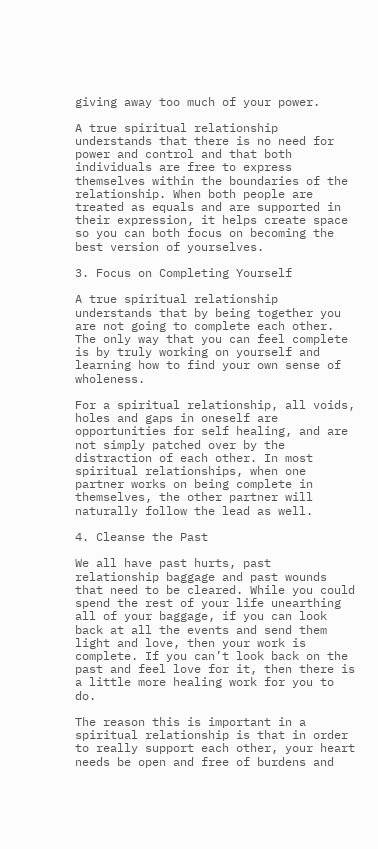giving away too much of your power.

A true spiritual relationship understands that there is no need for power and control and that both individuals are free to express themselves within the boundaries of the relationship. When both people are treated as equals and are supported in their expression, it helps create space so you can both focus on becoming the best version of yourselves.

3. Focus on Completing Yourself

A true spiritual relationship understands that by being together you are not going to complete each other. The only way that you can feel complete is by truly working on yourself and learning how to find your own sense of wholeness.

For a spiritual relationship, all voids, holes and gaps in oneself are opportunities for self healing, and are not simply patched over by the distraction of each other. In most spiritual relationships, when one partner works on being complete in themselves, the other partner will naturally follow the lead as well.

4. Cleanse the Past

We all have past hurts, past relationship baggage and past wounds that need to be cleared. While you could spend the rest of your life unearthing all of your baggage, if you can look back at all the events and send them light and love, then your work is complete. If you can’t look back on the past and feel love for it, then there is a little more healing work for you to do.

The reason this is important in a spiritual relationship is that in order to really support each other, your heart needs be open and free of burdens and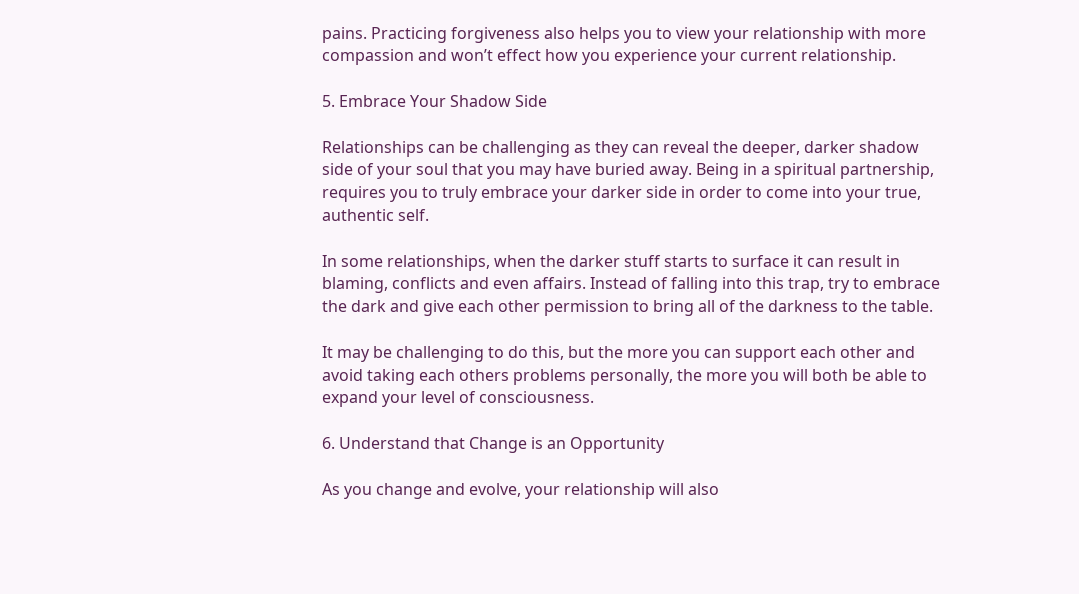pains. Practicing forgiveness also helps you to view your relationship with more compassion and won’t effect how you experience your current relationship.

5. Embrace Your Shadow Side

Relationships can be challenging as they can reveal the deeper, darker shadow side of your soul that you may have buried away. Being in a spiritual partnership, requires you to truly embrace your darker side in order to come into your true, authentic self.

In some relationships, when the darker stuff starts to surface it can result in blaming, conflicts and even affairs. Instead of falling into this trap, try to embrace the dark and give each other permission to bring all of the darkness to the table.

It may be challenging to do this, but the more you can support each other and avoid taking each others problems personally, the more you will both be able to expand your level of consciousness.

6. Understand that Change is an Opportunity

As you change and evolve, your relationship will also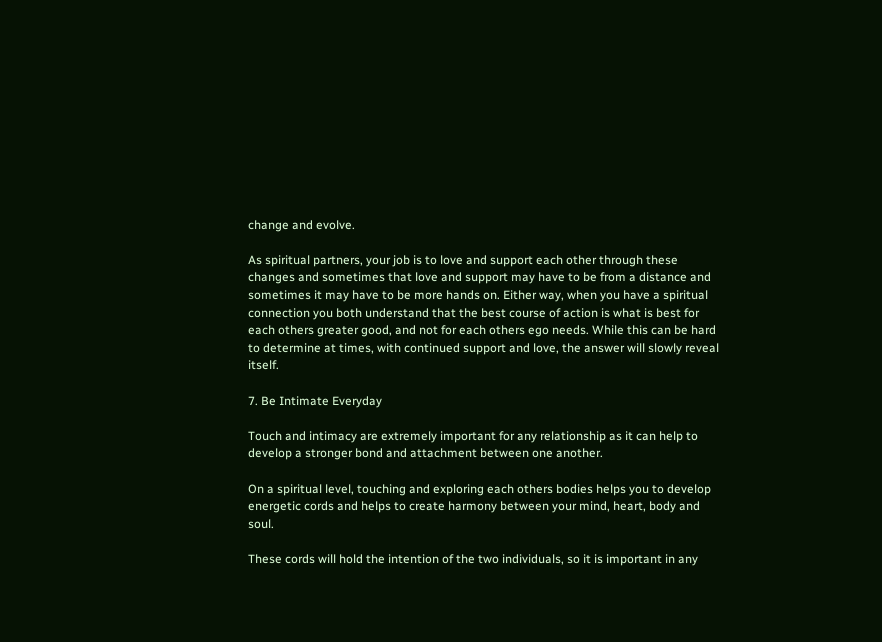change and evolve.

As spiritual partners, your job is to love and support each other through these changes and sometimes that love and support may have to be from a distance and sometimes it may have to be more hands on. Either way, when you have a spiritual connection you both understand that the best course of action is what is best for each others greater good, and not for each others ego needs. While this can be hard to determine at times, with continued support and love, the answer will slowly reveal itself.

7. Be Intimate Everyday

Touch and intimacy are extremely important for any relationship as it can help to develop a stronger bond and attachment between one another.

On a spiritual level, touching and exploring each others bodies helps you to develop energetic cords and helps to create harmony between your mind, heart, body and soul.

These cords will hold the intention of the two individuals, so it is important in any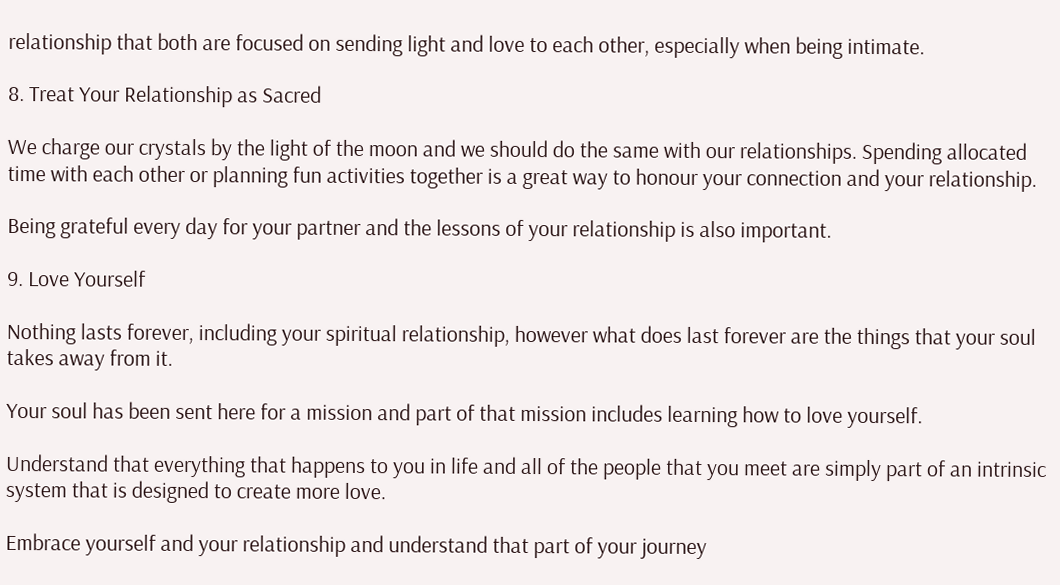relationship that both are focused on sending light and love to each other, especially when being intimate.

8. Treat Your Relationship as Sacred

We charge our crystals by the light of the moon and we should do the same with our relationships. Spending allocated time with each other or planning fun activities together is a great way to honour your connection and your relationship.

Being grateful every day for your partner and the lessons of your relationship is also important.

9. Love Yourself

Nothing lasts forever, including your spiritual relationship, however what does last forever are the things that your soul takes away from it.

Your soul has been sent here for a mission and part of that mission includes learning how to love yourself.

Understand that everything that happens to you in life and all of the people that you meet are simply part of an intrinsic system that is designed to create more love.

Embrace yourself and your relationship and understand that part of your journey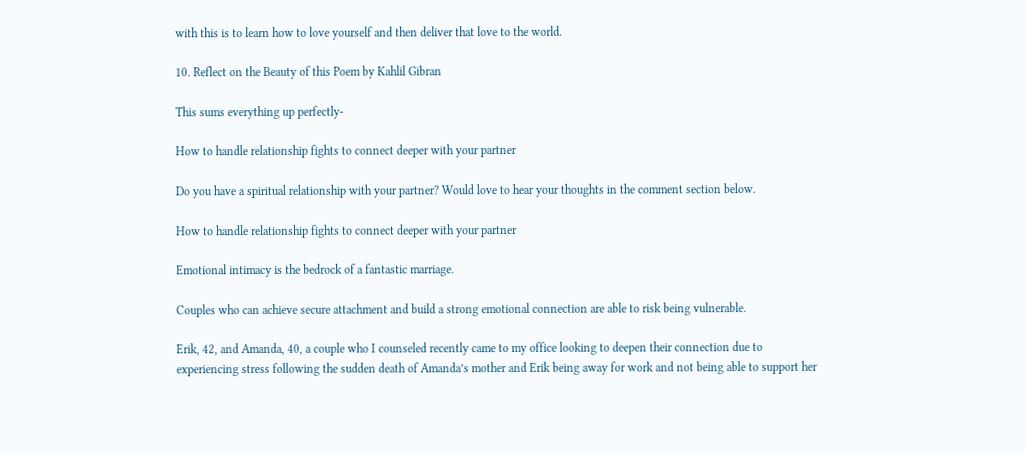with this is to learn how to love yourself and then deliver that love to the world.

10. Reflect on the Beauty of this Poem by Kahlil Gibran

This sums everything up perfectly-

How to handle relationship fights to connect deeper with your partner

Do you have a spiritual relationship with your partner? Would love to hear your thoughts in the comment section below.

How to handle relationship fights to connect deeper with your partner

Emotional intimacy is the bedrock of a fantastic marriage.

Couples who can achieve secure attachment and build a strong emotional connection are able to risk being vulnerable.

Erik, 42, and Amanda, 40, a couple who I counseled recently came to my office looking to deepen their connection due to experiencing stress following the sudden death of Amanda’s mother and Erik being away for work and not being able to support her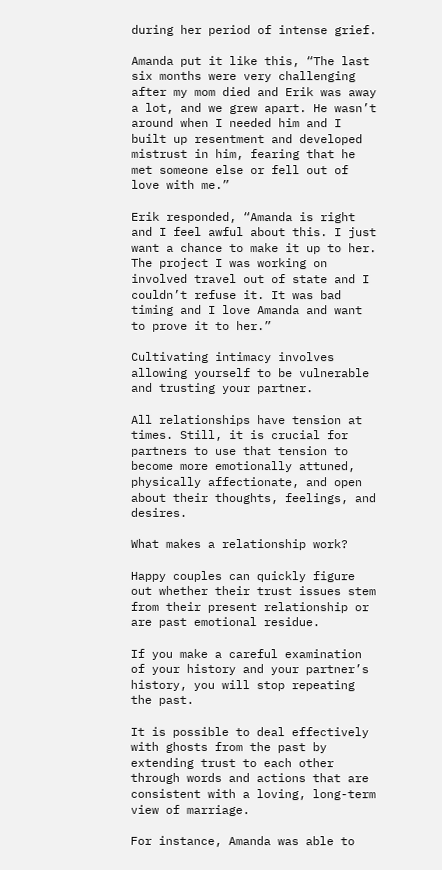during her period of intense grief.

Amanda put it like this, “The last six months were very challenging after my mom died and Erik was away a lot, and we grew apart. He wasn’t around when I needed him and I built up resentment and developed mistrust in him, fearing that he met someone else or fell out of love with me.”

Erik responded, “Amanda is right and I feel awful about this. I just want a chance to make it up to her. The project I was working on involved travel out of state and I couldn’t refuse it. It was bad timing and I love Amanda and want to prove it to her.”

Cultivating intimacy involves allowing yourself to be vulnerable and trusting your partner.

All relationships have tension at times. Still, it is crucial for partners to use that tension to become more emotionally attuned, physically affectionate, and open about their thoughts, feelings, and desires.

What makes a relationship work?

Happy couples can quickly figure out whether their trust issues stem from their present relationship or are past emotional residue.

If you make a careful examination of your history and your partner’s history, you will stop repeating the past.

It is possible to deal effectively with ghosts from the past by extending trust to each other through words and actions that are consistent with a loving, long-term view of marriage.

For instance, Amanda was able to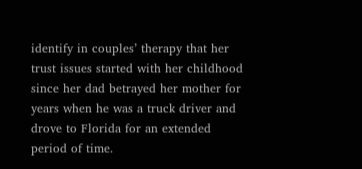identify in couples’ therapy that her trust issues started with her childhood since her dad betrayed her mother for years when he was a truck driver and drove to Florida for an extended period of time.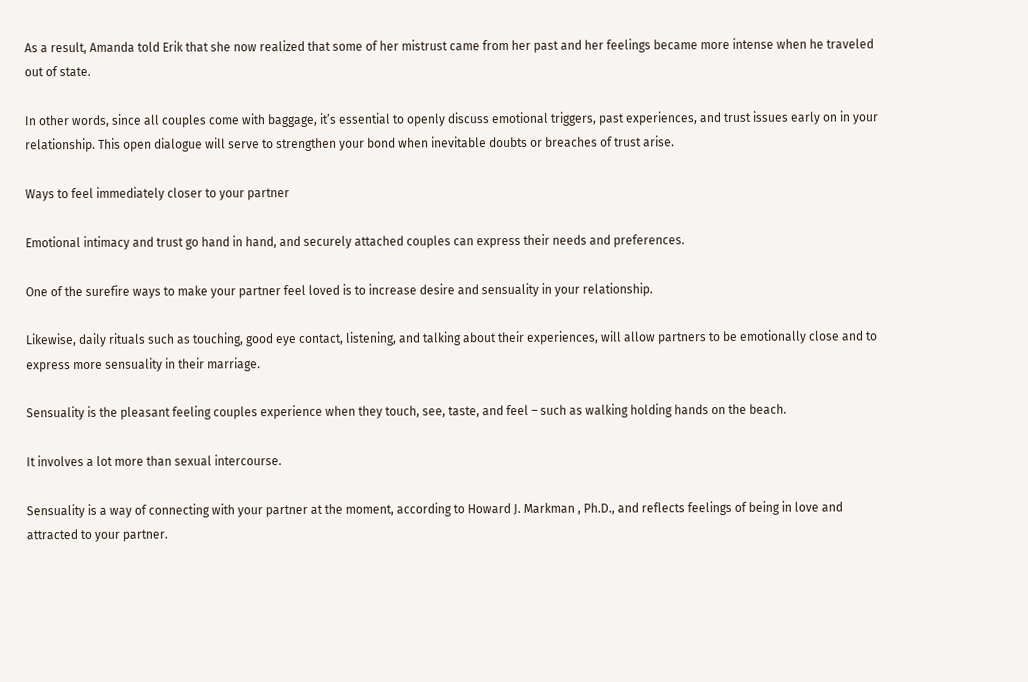As a result, Amanda told Erik that she now realized that some of her mistrust came from her past and her feelings became more intense when he traveled out of state.

In other words, since all couples come with baggage, it’s essential to openly discuss emotional triggers, past experiences, and trust issues early on in your relationship. This open dialogue will serve to strengthen your bond when inevitable doubts or breaches of trust arise.

Ways to feel immediately closer to your partner

Emotional intimacy and trust go hand in hand, and securely attached couples can express their needs and preferences.

One of the surefire ways to make your partner feel loved is to increase desire and sensuality in your relationship.

Likewise, daily rituals such as touching, good eye contact, listening, and talking about their experiences, will allow partners to be emotionally close and to express more sensuality in their marriage.

Sensuality is the pleasant feeling couples experience when they touch, see, taste, and feel – such as walking holding hands on the beach.

It involves a lot more than sexual intercourse.

Sensuality is a way of connecting with your partner at the moment, according to Howard J. Markman , Ph.D., and reflects feelings of being in love and attracted to your partner.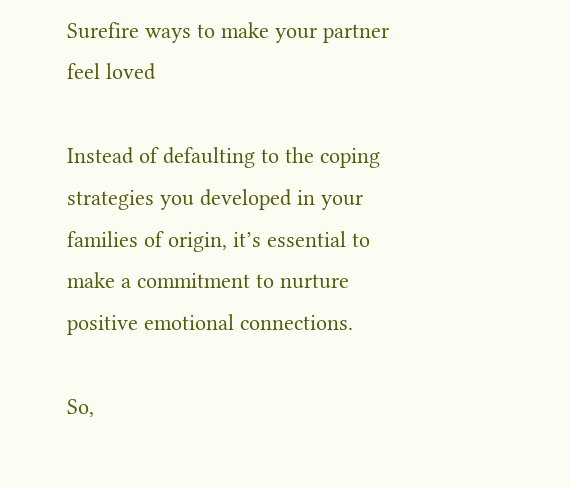Surefire ways to make your partner feel loved

Instead of defaulting to the coping strategies you developed in your families of origin, it’s essential to make a commitment to nurture positive emotional connections.

So,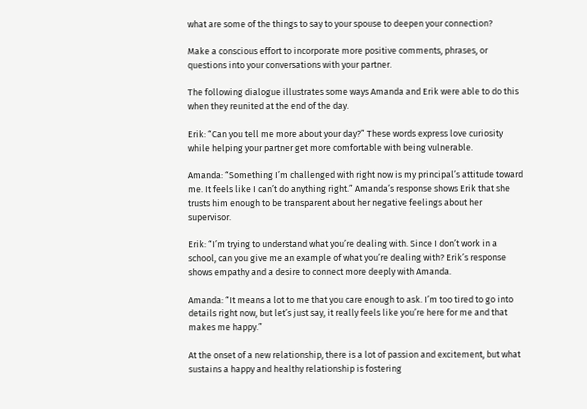what are some of the things to say to your spouse to deepen your connection?

Make a conscious effort to incorporate more positive comments, phrases, or questions into your conversations with your partner.

The following dialogue illustrates some ways Amanda and Erik were able to do this when they reunited at the end of the day.

Erik: “Can you tell me more about your day?” These words express love curiosity while helping your partner get more comfortable with being vulnerable.

Amanda: “Something I’m challenged with right now is my principal’s attitude toward me. It feels like I can’t do anything right.” Amanda’s response shows Erik that she trusts him enough to be transparent about her negative feelings about her supervisor.

Erik: “I’m trying to understand what you’re dealing with. Since I don’t work in a school, can you give me an example of what you’re dealing with? Erik’s response shows empathy and a desire to connect more deeply with Amanda.

Amanda: “It means a lot to me that you care enough to ask. I’m too tired to go into details right now, but let’s just say, it really feels like you’re here for me and that makes me happy.”

At the onset of a new relationship, there is a lot of passion and excitement, but what sustains a happy and healthy relationship is fostering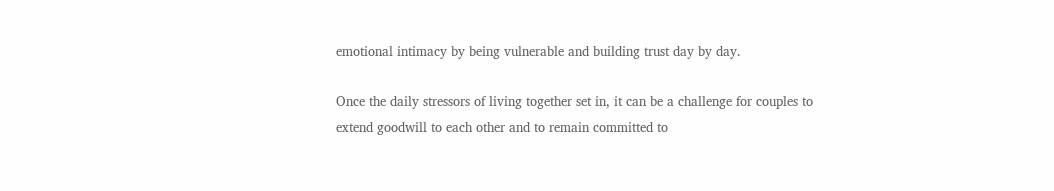emotional intimacy by being vulnerable and building trust day by day.

Once the daily stressors of living together set in, it can be a challenge for couples to extend goodwill to each other and to remain committed to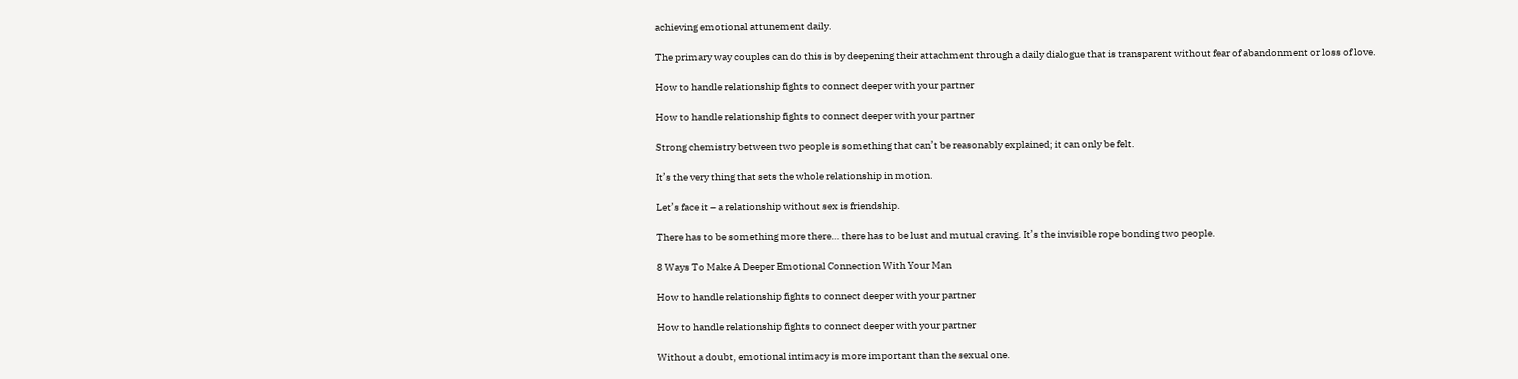achieving emotional attunement daily.

The primary way couples can do this is by deepening their attachment through a daily dialogue that is transparent without fear of abandonment or loss of love.

How to handle relationship fights to connect deeper with your partner

How to handle relationship fights to connect deeper with your partner

Strong chemistry between two people is something that can’t be reasonably explained; it can only be felt.

It’s the very thing that sets the whole relationship in motion.

Let’s face it – a relationship without sex is friendship.

There has to be something more there… there has to be lust and mutual craving. It’s the invisible rope bonding two people.

8 Ways To Make A Deeper Emotional Connection With Your Man

How to handle relationship fights to connect deeper with your partner

How to handle relationship fights to connect deeper with your partner

Without a doubt, emotional intimacy is more important than the sexual one.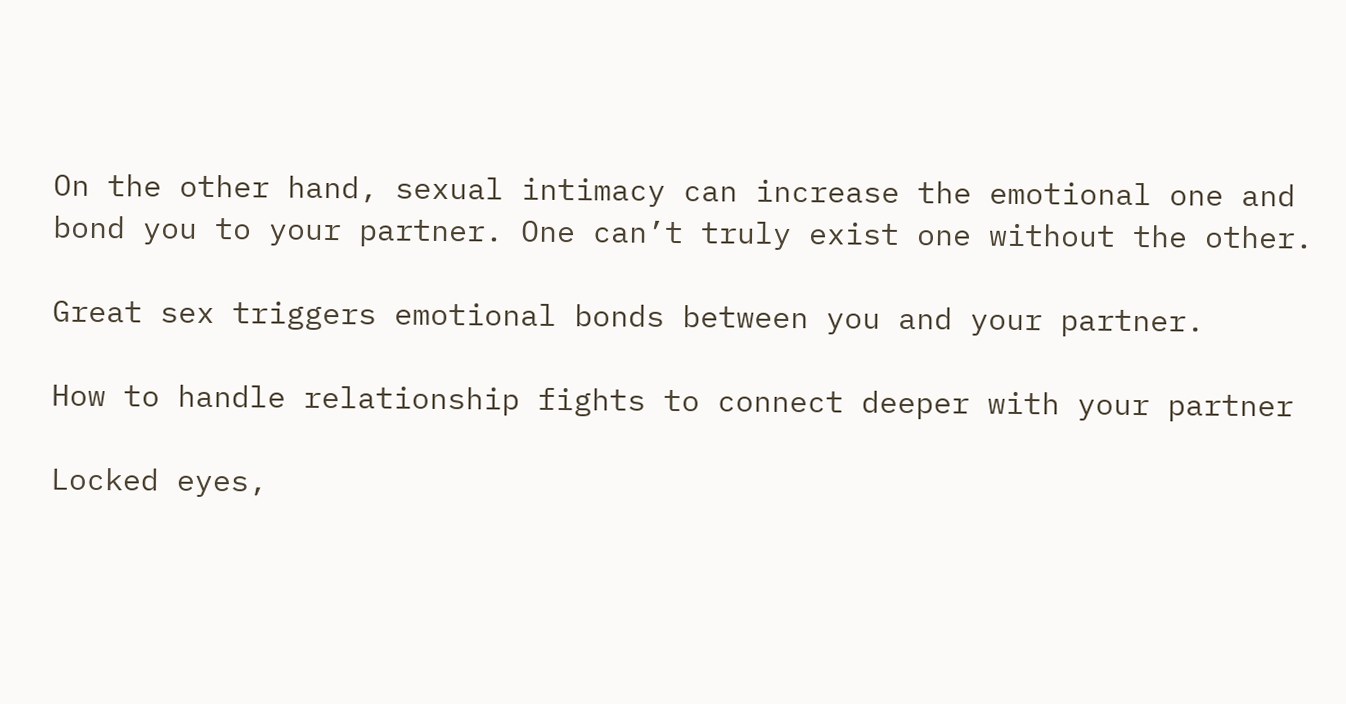On the other hand, sexual intimacy can increase the emotional one and bond you to your partner. One can’t truly exist one without the other.

Great sex triggers emotional bonds between you and your partner.

How to handle relationship fights to connect deeper with your partner

Locked eyes,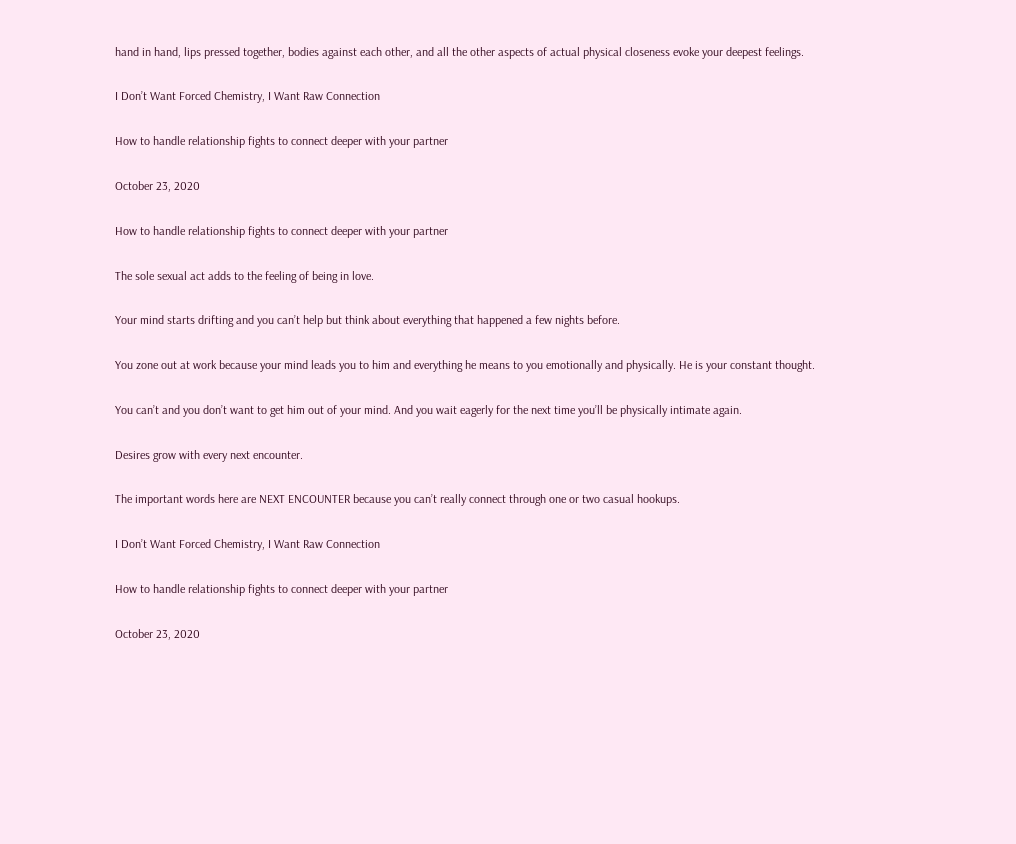hand in hand, lips pressed together, bodies against each other, and all the other aspects of actual physical closeness evoke your deepest feelings.

I Don’t Want Forced Chemistry, I Want Raw Connection

How to handle relationship fights to connect deeper with your partner

October 23, 2020

How to handle relationship fights to connect deeper with your partner

The sole sexual act adds to the feeling of being in love.

Your mind starts drifting and you can’t help but think about everything that happened a few nights before.

You zone out at work because your mind leads you to him and everything he means to you emotionally and physically. He is your constant thought.

You can’t and you don’t want to get him out of your mind. And you wait eagerly for the next time you’ll be physically intimate again.

Desires grow with every next encounter.

The important words here are NEXT ENCOUNTER because you can’t really connect through one or two casual hookups.

I Don’t Want Forced Chemistry, I Want Raw Connection

How to handle relationship fights to connect deeper with your partner

October 23, 2020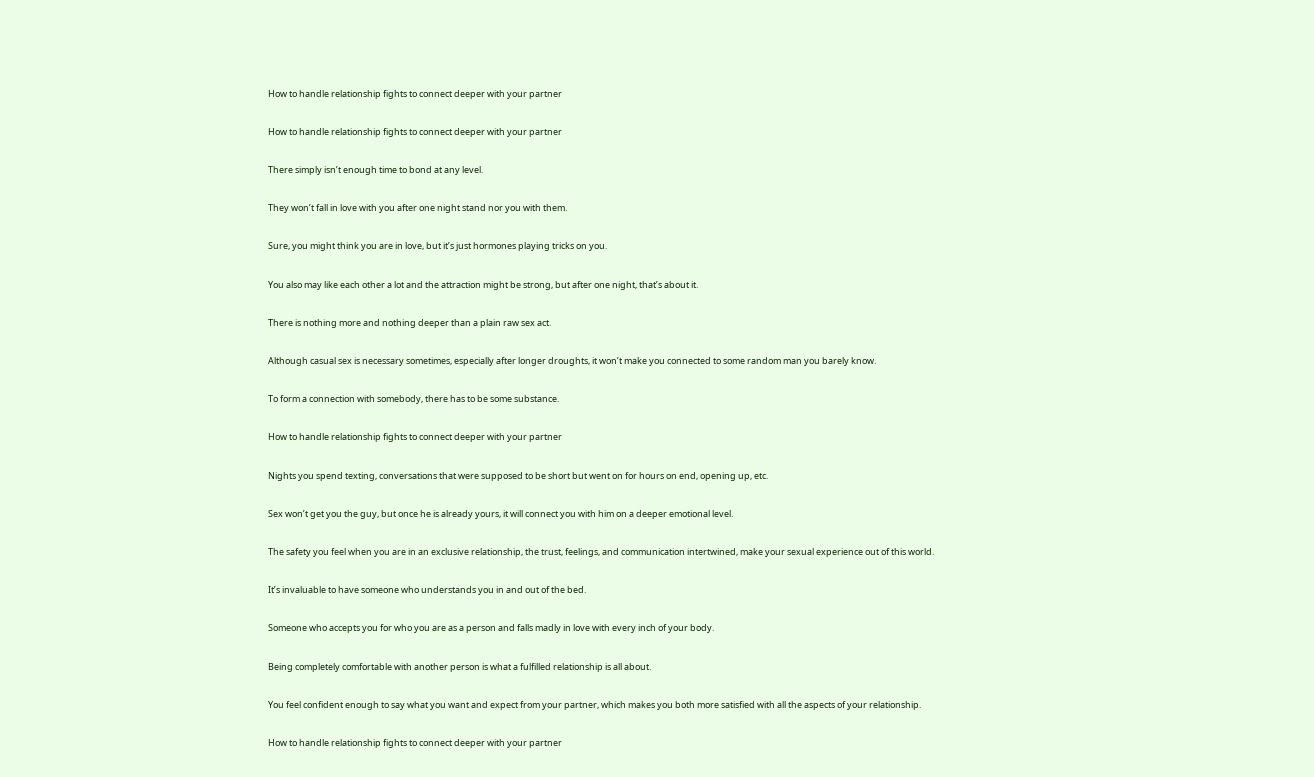How to handle relationship fights to connect deeper with your partner

How to handle relationship fights to connect deeper with your partner

There simply isn’t enough time to bond at any level.

They won’t fall in love with you after one night stand nor you with them.

Sure, you might think you are in love, but it’s just hormones playing tricks on you.

You also may like each other a lot and the attraction might be strong, but after one night, that’s about it.

There is nothing more and nothing deeper than a plain raw sex act.

Although casual sex is necessary sometimes, especially after longer droughts, it won’t make you connected to some random man you barely know.

To form a connection with somebody, there has to be some substance.

How to handle relationship fights to connect deeper with your partner

Nights you spend texting, conversations that were supposed to be short but went on for hours on end, opening up, etc.

Sex won’t get you the guy, but once he is already yours, it will connect you with him on a deeper emotional level.

The safety you feel when you are in an exclusive relationship, the trust, feelings, and communication intertwined, make your sexual experience out of this world.

It’s invaluable to have someone who understands you in and out of the bed.

Someone who accepts you for who you are as a person and falls madly in love with every inch of your body.

Being completely comfortable with another person is what a fulfilled relationship is all about.

You feel confident enough to say what you want and expect from your partner, which makes you both more satisfied with all the aspects of your relationship.

How to handle relationship fights to connect deeper with your partner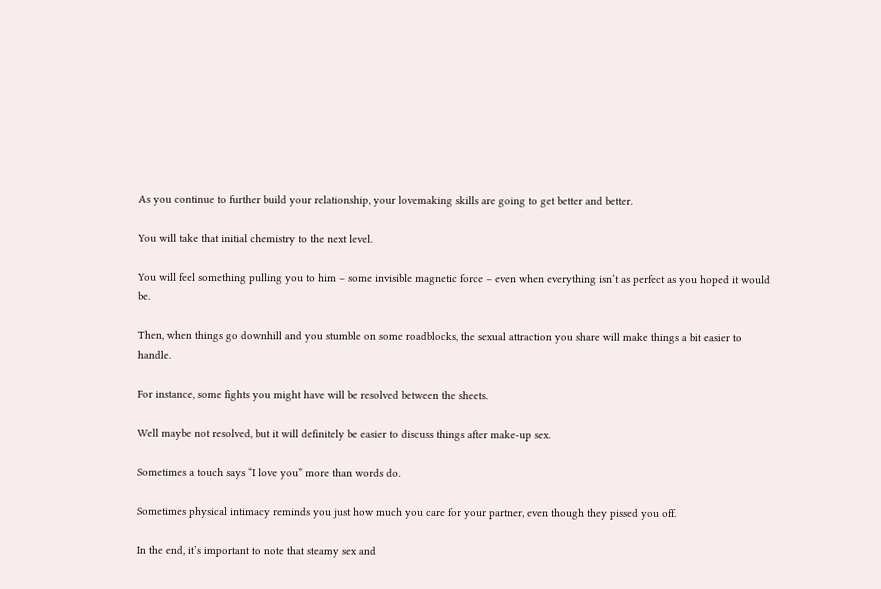As you continue to further build your relationship, your lovemaking skills are going to get better and better.

You will take that initial chemistry to the next level.

You will feel something pulling you to him – some invisible magnetic force – even when everything isn’t as perfect as you hoped it would be.

Then, when things go downhill and you stumble on some roadblocks, the sexual attraction you share will make things a bit easier to handle.

For instance, some fights you might have will be resolved between the sheets.

Well maybe not resolved, but it will definitely be easier to discuss things after make-up sex.

Sometimes a touch says “I love you” more than words do.

Sometimes physical intimacy reminds you just how much you care for your partner, even though they pissed you off.

In the end, it’s important to note that steamy sex and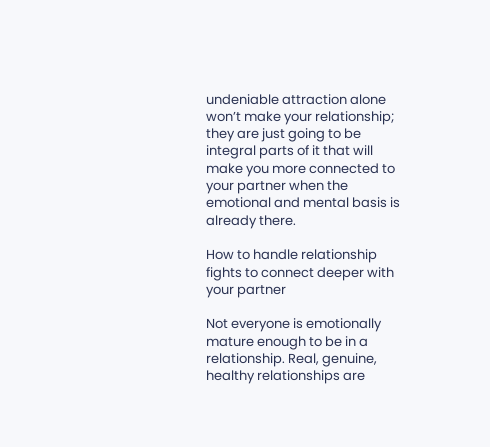undeniable attraction alone won’t make your relationship; they are just going to be integral parts of it that will make you more connected to your partner when the emotional and mental basis is already there.

How to handle relationship fights to connect deeper with your partner

Not everyone is emotionally mature enough to be in a relationship. Real, genuine, healthy relationships are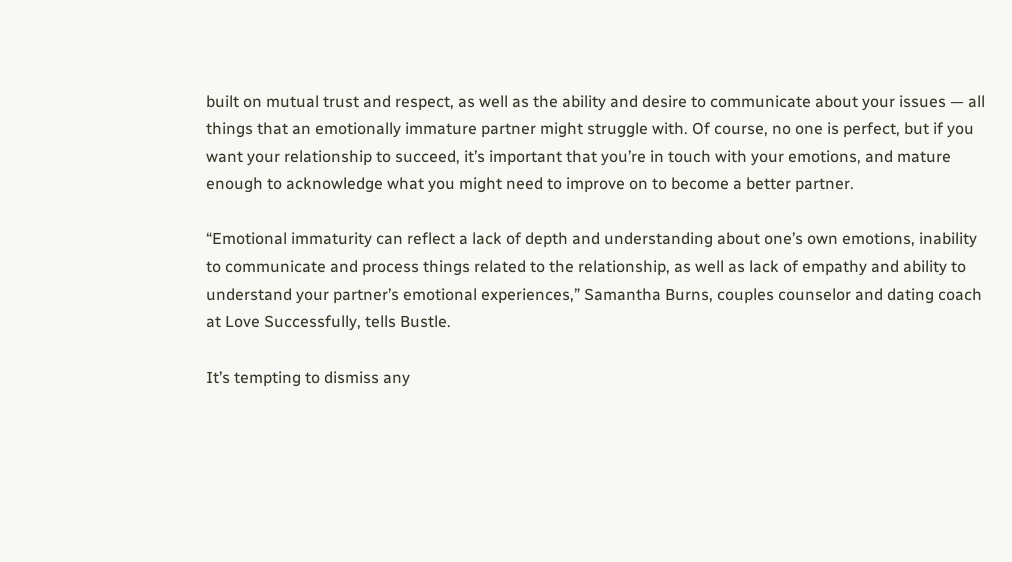built on mutual trust and respect, as well as the ability and desire to communicate about your issues — all things that an emotionally immature partner might struggle with. Of course, no one is perfect, but if you want your relationship to succeed, it’s important that you’re in touch with your emotions, and mature enough to acknowledge what you might need to improve on to become a better partner.

“Emotional immaturity can reflect a lack of depth and understanding about one’s own emotions, inability to communicate and process things related to the relationship, as well as lack of empathy and ability to understand your partner’s emotional experiences,” Samantha Burns, couples counselor and dating coach at Love Successfully, tells Bustle.

It’s tempting to dismiss any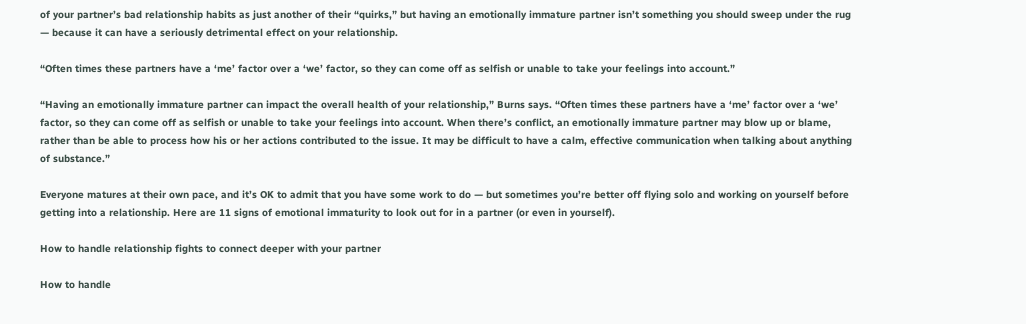of your partner’s bad relationship habits as just another of their “quirks,” but having an emotionally immature partner isn’t something you should sweep under the rug — because it can have a seriously detrimental effect on your relationship.

“Often times these partners have a ‘me’ factor over a ‘we’ factor, so they can come off as selfish or unable to take your feelings into account.”

“Having an emotionally immature partner can impact the overall health of your relationship,” Burns says. “Often times these partners have a ‘me’ factor over a ‘we’ factor, so they can come off as selfish or unable to take your feelings into account. When there’s conflict, an emotionally immature partner may blow up or blame, rather than be able to process how his or her actions contributed to the issue. It may be difficult to have a calm, effective communication when talking about anything of substance.”

Everyone matures at their own pace, and it’s OK to admit that you have some work to do — but sometimes you’re better off flying solo and working on yourself before getting into a relationship. Here are 11 signs of emotional immaturity to look out for in a partner (or even in yourself).

How to handle relationship fights to connect deeper with your partner

How to handle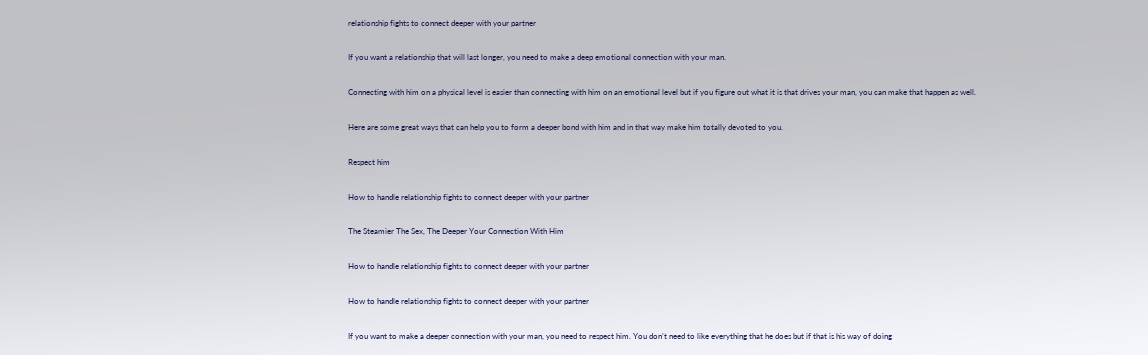relationship fights to connect deeper with your partner

If you want a relationship that will last longer, you need to make a deep emotional connection with your man.

Connecting with him on a physical level is easier than connecting with him on an emotional level but if you figure out what it is that drives your man, you can make that happen as well.

Here are some great ways that can help you to form a deeper bond with him and in that way make him totally devoted to you.

Respect him

How to handle relationship fights to connect deeper with your partner

The Steamier The Sex, The Deeper Your Connection With Him

How to handle relationship fights to connect deeper with your partner

How to handle relationship fights to connect deeper with your partner

If you want to make a deeper connection with your man, you need to respect him. You don’t need to like everything that he does but if that is his way of doing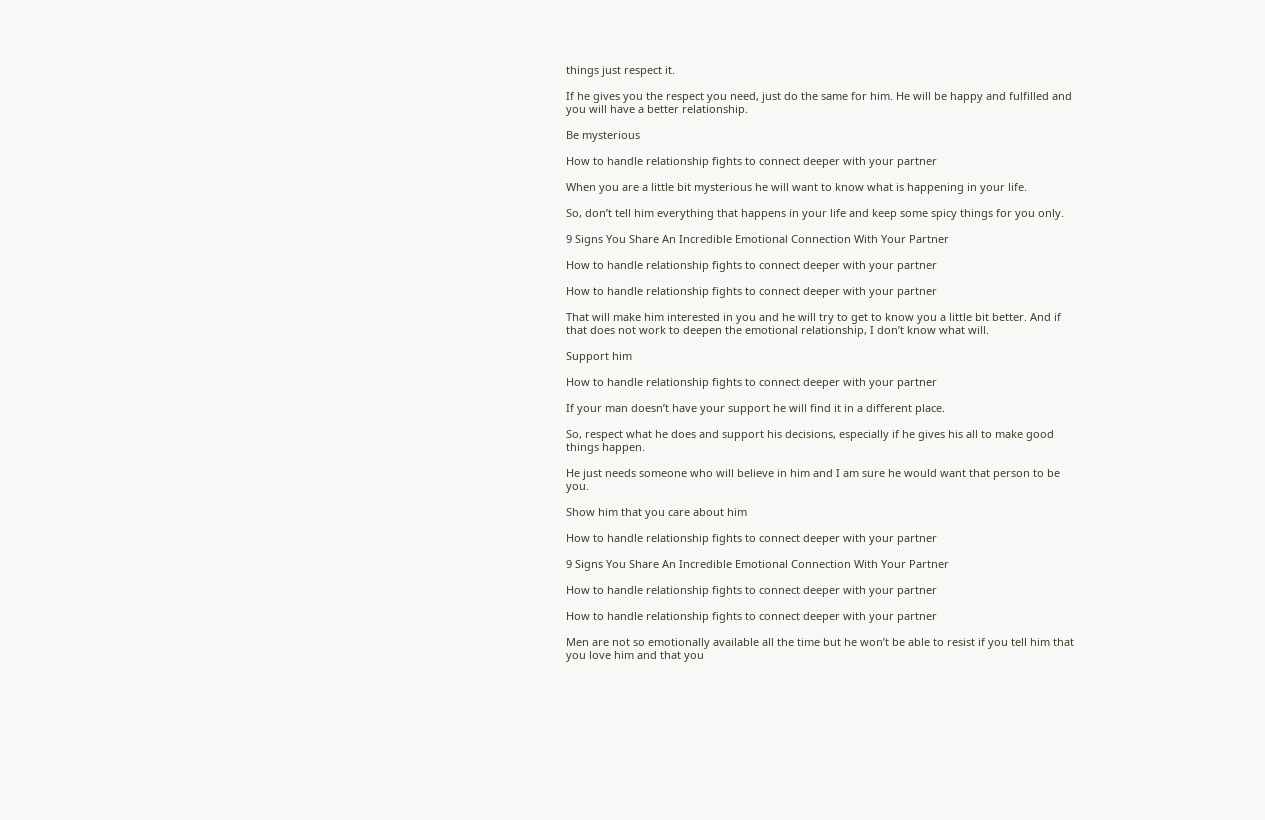things just respect it.

If he gives you the respect you need, just do the same for him. He will be happy and fulfilled and you will have a better relationship.

Be mysterious

How to handle relationship fights to connect deeper with your partner

When you are a little bit mysterious he will want to know what is happening in your life.

So, don’t tell him everything that happens in your life and keep some spicy things for you only.

9 Signs You Share An Incredible Emotional Connection With Your Partner

How to handle relationship fights to connect deeper with your partner

How to handle relationship fights to connect deeper with your partner

That will make him interested in you and he will try to get to know you a little bit better. And if that does not work to deepen the emotional relationship, I don’t know what will.

Support him

How to handle relationship fights to connect deeper with your partner

If your man doesn’t have your support he will find it in a different place.

So, respect what he does and support his decisions, especially if he gives his all to make good things happen.

He just needs someone who will believe in him and I am sure he would want that person to be you.

Show him that you care about him

How to handle relationship fights to connect deeper with your partner

9 Signs You Share An Incredible Emotional Connection With Your Partner

How to handle relationship fights to connect deeper with your partner

How to handle relationship fights to connect deeper with your partner

Men are not so emotionally available all the time but he won’t be able to resist if you tell him that you love him and that you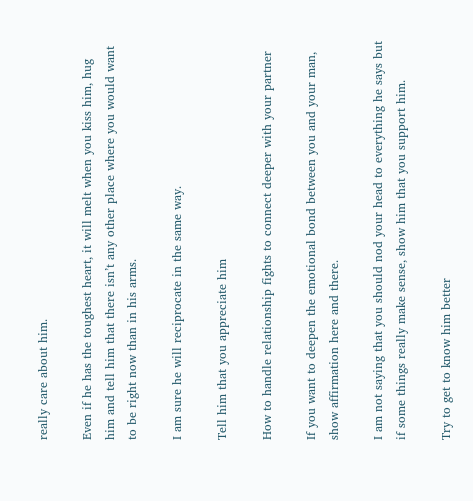really care about him.

Even if he has the toughest heart, it will melt when you kiss him, hug him and tell him that there isn’t any other place where you would want to be right now than in his arms.

I am sure he will reciprocate in the same way.

Tell him that you appreciate him

How to handle relationship fights to connect deeper with your partner

If you want to deepen the emotional bond between you and your man, show affirmation here and there.

I am not saying that you should nod your head to everything he says but if some things really make sense, show him that you support him.

Try to get to know him better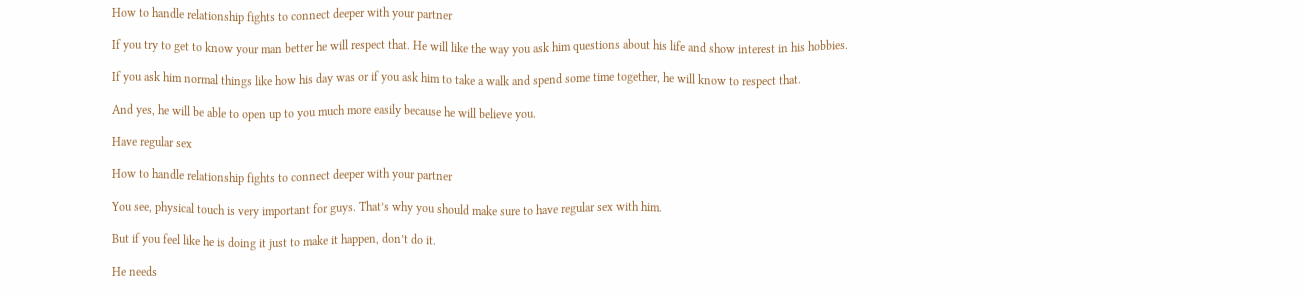How to handle relationship fights to connect deeper with your partner

If you try to get to know your man better he will respect that. He will like the way you ask him questions about his life and show interest in his hobbies.

If you ask him normal things like how his day was or if you ask him to take a walk and spend some time together, he will know to respect that.

And yes, he will be able to open up to you much more easily because he will believe you.

Have regular sex

How to handle relationship fights to connect deeper with your partner

You see, physical touch is very important for guys. That’s why you should make sure to have regular sex with him.

But if you feel like he is doing it just to make it happen, don’t do it.

He needs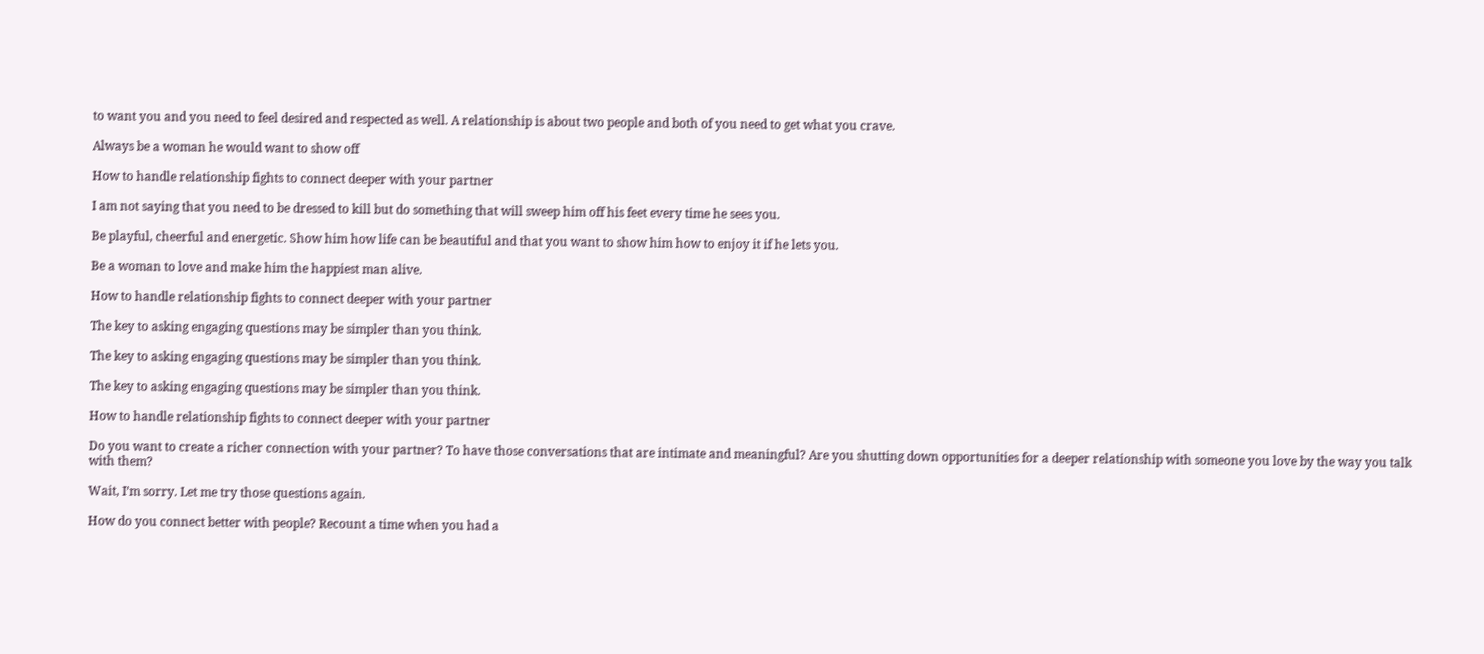to want you and you need to feel desired and respected as well. A relationship is about two people and both of you need to get what you crave.

Always be a woman he would want to show off

How to handle relationship fights to connect deeper with your partner

I am not saying that you need to be dressed to kill but do something that will sweep him off his feet every time he sees you.

Be playful, cheerful and energetic. Show him how life can be beautiful and that you want to show him how to enjoy it if he lets you.

Be a woman to love and make him the happiest man alive.

How to handle relationship fights to connect deeper with your partner

The key to asking engaging questions may be simpler than you think.

The key to asking engaging questions may be simpler than you think.

The key to asking engaging questions may be simpler than you think.

How to handle relationship fights to connect deeper with your partner

Do you want to create a richer connection with your partner? To have those conversations that are intimate and meaningful? Are you shutting down opportunities for a deeper relationship with someone you love by the way you talk with them?

Wait, I’m sorry. Let me try those questions again.

How do you connect better with people? Recount a time when you had a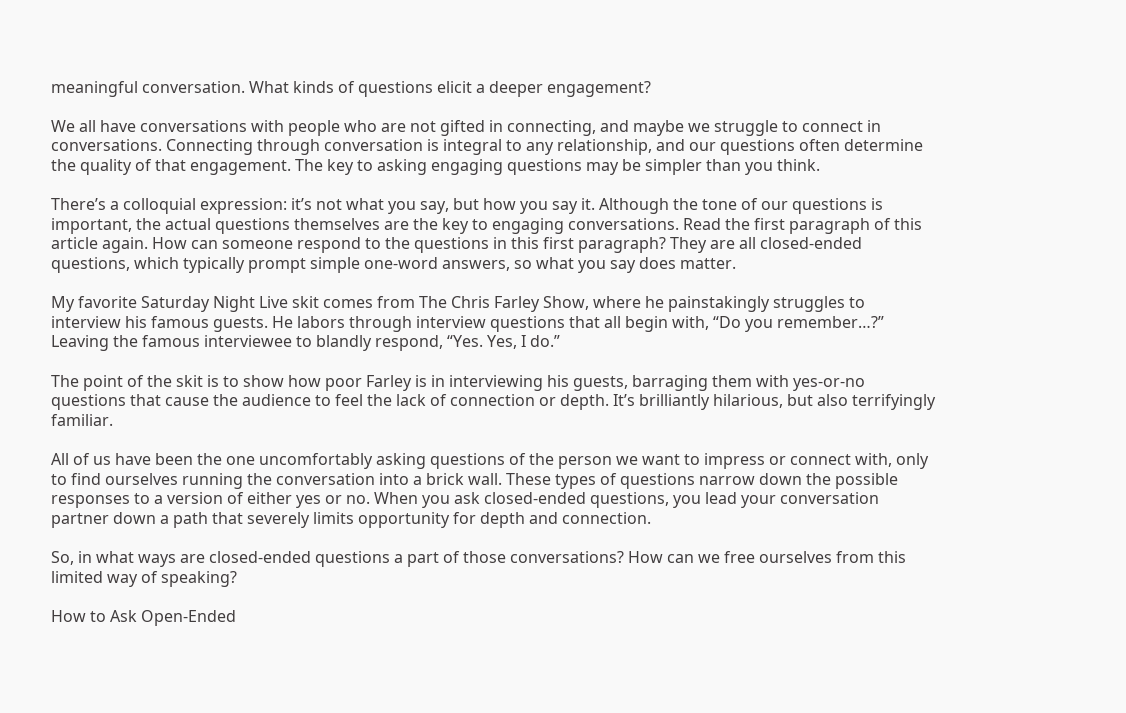meaningful conversation. What kinds of questions elicit a deeper engagement?

We all have conversations with people who are not gifted in connecting, and maybe we struggle to connect in conversations. Connecting through conversation is integral to any relationship, and our questions often determine the quality of that engagement. The key to asking engaging questions may be simpler than you think.

There’s a colloquial expression: it’s not what you say, but how you say it. Although the tone of our questions is important, the actual questions themselves are the key to engaging conversations. Read the first paragraph of this article again. How can someone respond to the questions in this first paragraph? They are all closed-ended questions, which typically prompt simple one-word answers, so what you say does matter.

My favorite Saturday Night Live skit comes from The Chris Farley Show, where he painstakingly struggles to interview his famous guests. He labors through interview questions that all begin with, “Do you remember…?” Leaving the famous interviewee to blandly respond, “Yes. Yes, I do.”

The point of the skit is to show how poor Farley is in interviewing his guests, barraging them with yes-or-no questions that cause the audience to feel the lack of connection or depth. It’s brilliantly hilarious, but also terrifyingly familiar.

All of us have been the one uncomfortably asking questions of the person we want to impress or connect with, only to find ourselves running the conversation into a brick wall. These types of questions narrow down the possible responses to a version of either yes or no. When you ask closed-ended questions, you lead your conversation partner down a path that severely limits opportunity for depth and connection.

So, in what ways are closed-ended questions a part of those conversations? How can we free ourselves from this limited way of speaking?

How to Ask Open-Ended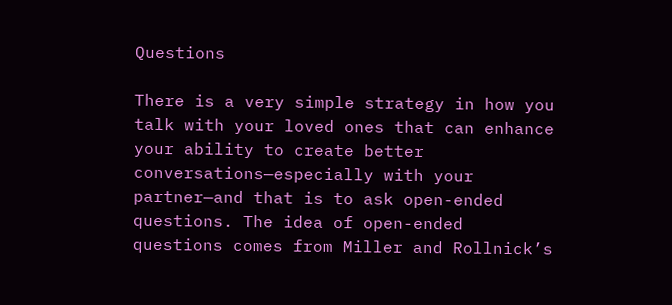Questions

There is a very simple strategy in how you talk with your loved ones that can enhance your ability to create better conversations—especially with your partner—and that is to ask open-ended questions. The idea of open-ended questions comes from Miller and Rollnick’s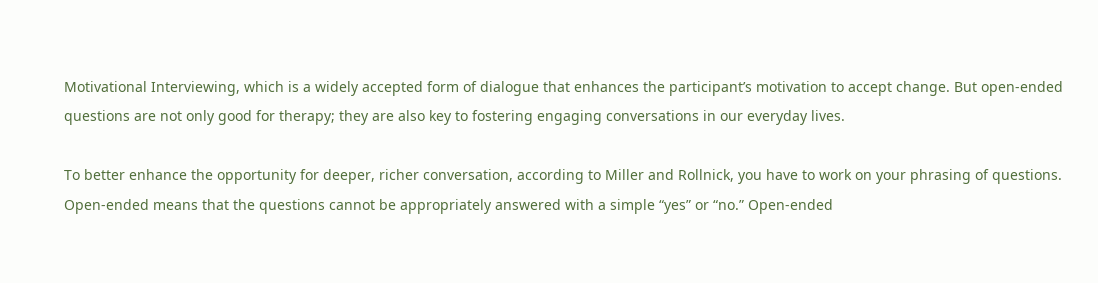Motivational Interviewing, which is a widely accepted form of dialogue that enhances the participant’s motivation to accept change. But open-ended questions are not only good for therapy; they are also key to fostering engaging conversations in our everyday lives.

To better enhance the opportunity for deeper, richer conversation, according to Miller and Rollnick, you have to work on your phrasing of questions. Open-ended means that the questions cannot be appropriately answered with a simple “yes” or “no.” Open-ended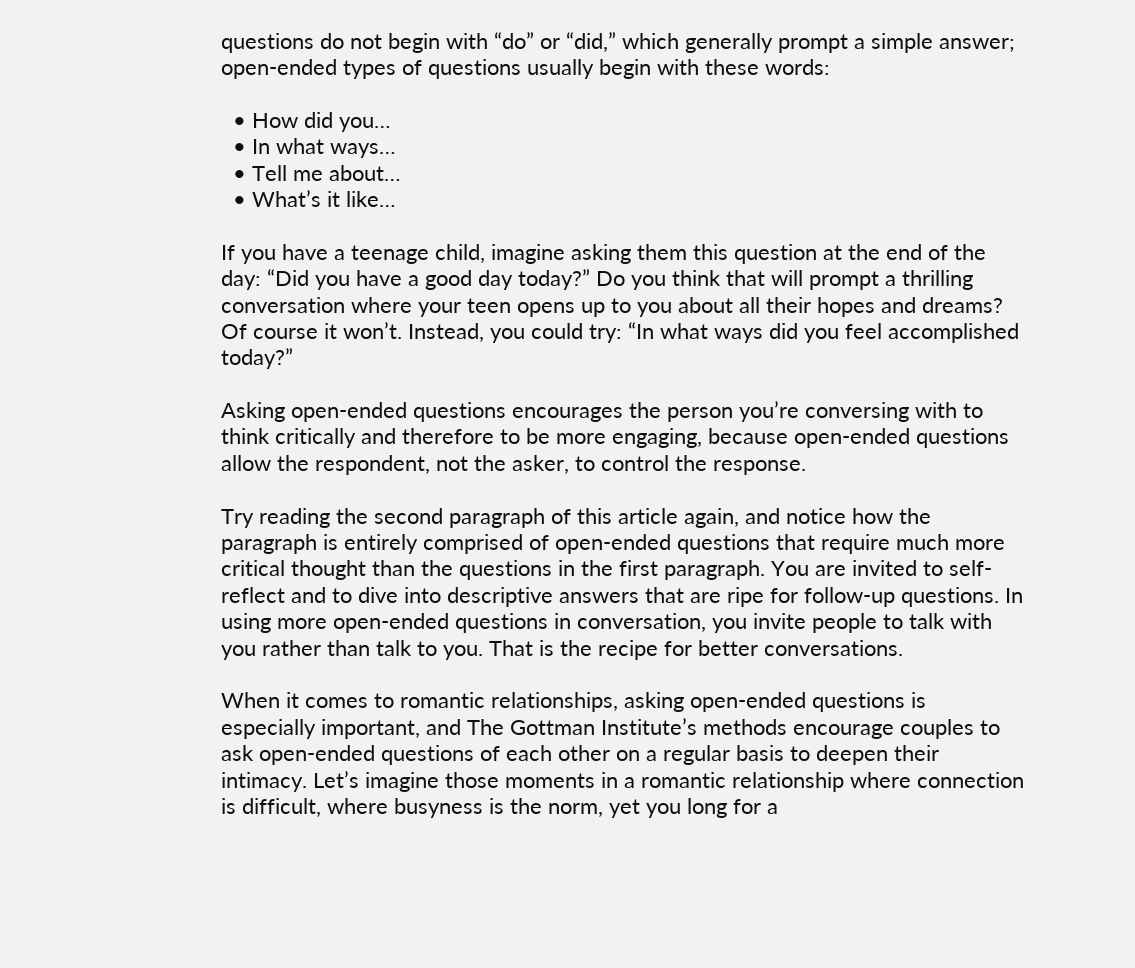questions do not begin with “do” or “did,” which generally prompt a simple answer; open-ended types of questions usually begin with these words:

  • How did you…
  • In what ways…
  • Tell me about…
  • What’s it like…

If you have a teenage child, imagine asking them this question at the end of the day: “Did you have a good day today?” Do you think that will prompt a thrilling conversation where your teen opens up to you about all their hopes and dreams? Of course it won’t. Instead, you could try: “In what ways did you feel accomplished today?”

Asking open-ended questions encourages the person you’re conversing with to think critically and therefore to be more engaging, because open-ended questions allow the respondent, not the asker, to control the response.

Try reading the second paragraph of this article again, and notice how the paragraph is entirely comprised of open-ended questions that require much more critical thought than the questions in the first paragraph. You are invited to self-reflect and to dive into descriptive answers that are ripe for follow-up questions. In using more open-ended questions in conversation, you invite people to talk with you rather than talk to you. That is the recipe for better conversations.

When it comes to romantic relationships, asking open-ended questions is especially important, and The Gottman Institute’s methods encourage couples to ask open-ended questions of each other on a regular basis to deepen their intimacy. Let’s imagine those moments in a romantic relationship where connection is difficult, where busyness is the norm, yet you long for a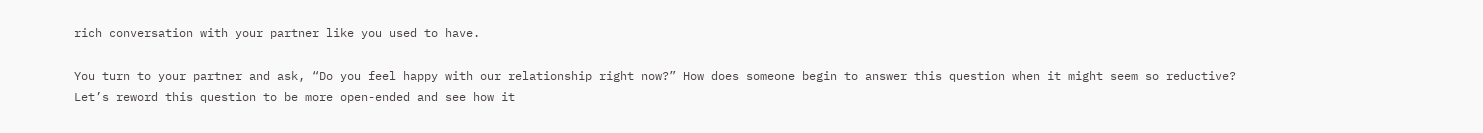rich conversation with your partner like you used to have.

You turn to your partner and ask, “Do you feel happy with our relationship right now?” How does someone begin to answer this question when it might seem so reductive? Let’s reword this question to be more open-ended and see how it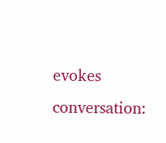evokes conversation: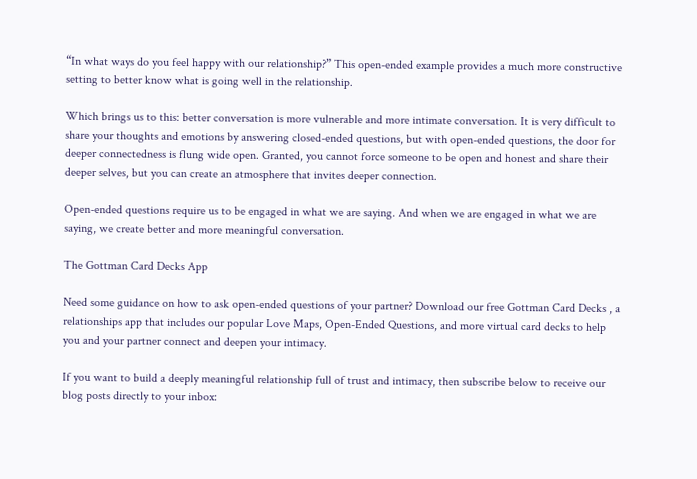“In what ways do you feel happy with our relationship?” This open-ended example provides a much more constructive setting to better know what is going well in the relationship.

Which brings us to this: better conversation is more vulnerable and more intimate conversation. It is very difficult to share your thoughts and emotions by answering closed-ended questions, but with open-ended questions, the door for deeper connectedness is flung wide open. Granted, you cannot force someone to be open and honest and share their deeper selves, but you can create an atmosphere that invites deeper connection.

Open-ended questions require us to be engaged in what we are saying. And when we are engaged in what we are saying, we create better and more meaningful conversation.

The Gottman Card Decks App

Need some guidance on how to ask open-ended questions of your partner? Download our free Gottman Card Decks , a relationships app that includes our popular Love Maps, Open-Ended Questions, and more virtual card decks to help you and your partner connect and deepen your intimacy.

If you want to build a deeply meaningful relationship full of trust and intimacy, then subscribe below to receive our blog posts directly to your inbox: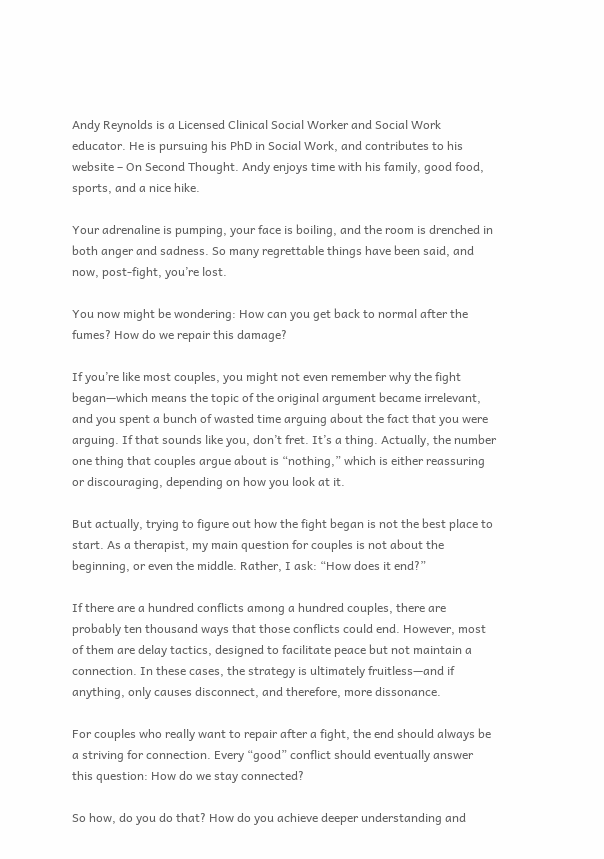Andy Reynolds is a Licensed Clinical Social Worker and Social Work educator. He is pursuing his PhD in Social Work, and contributes to his website – On Second Thought. Andy enjoys time with his family, good food, sports, and a nice hike.

Your adrenaline is pumping, your face is boiling, and the room is drenched in both anger and sadness. So many regrettable things have been said, and now, post-fight, you’re lost.

You now might be wondering: How can you get back to normal after the fumes? How do we repair this damage?

If you’re like most couples, you might not even remember why the fight began—which means the topic of the original argument became irrelevant, and you spent a bunch of wasted time arguing about the fact that you were arguing. If that sounds like you, don’t fret. It’s a thing. Actually, the number one thing that couples argue about is “nothing,” which is either reassuring or discouraging, depending on how you look at it.

But actually, trying to figure out how the fight began is not the best place to start. As a therapist, my main question for couples is not about the beginning, or even the middle. Rather, I ask: “How does it end?”

If there are a hundred conflicts among a hundred couples, there are probably ten thousand ways that those conflicts could end. However, most of them are delay tactics, designed to facilitate peace but not maintain a connection. In these cases, the strategy is ultimately fruitless—and if anything, only causes disconnect, and therefore, more dissonance.

For couples who really want to repair after a fight, the end should always be a striving for connection. Every “good” conflict should eventually answer this question: How do we stay connected?

So how, do you do that? How do you achieve deeper understanding and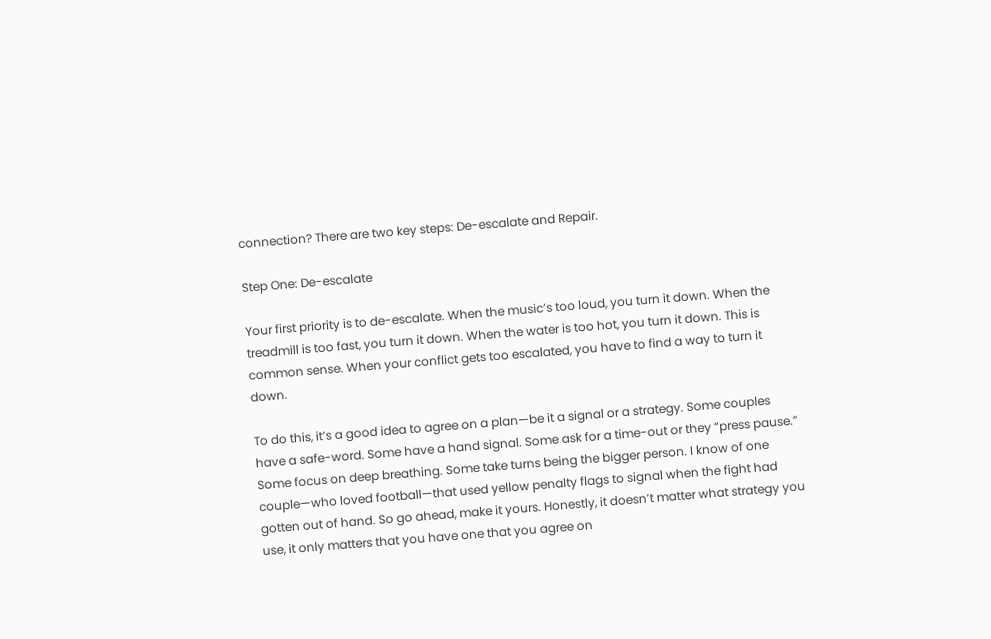connection? There are two key steps: De-escalate and Repair.

Step One: De-escalate

Your first priority is to de-escalate. When the music’s too loud, you turn it down. When the treadmill is too fast, you turn it down. When the water is too hot, you turn it down. This is common sense. When your conflict gets too escalated, you have to find a way to turn it down.

To do this, it’s a good idea to agree on a plan—be it a signal or a strategy. Some couples have a safe-word. Some have a hand signal. Some ask for a time-out or they “press pause.” Some focus on deep breathing. Some take turns being the bigger person. I know of one couple—who loved football—that used yellow penalty flags to signal when the fight had gotten out of hand. So go ahead, make it yours. Honestly, it doesn’t matter what strategy you use, it only matters that you have one that you agree on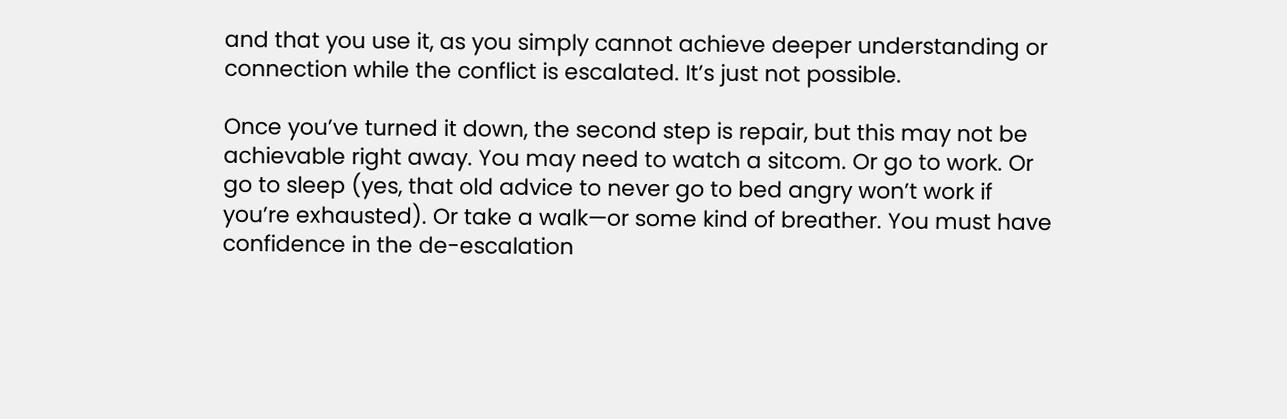and that you use it, as you simply cannot achieve deeper understanding or connection while the conflict is escalated. It’s just not possible.

Once you’ve turned it down, the second step is repair, but this may not be achievable right away. You may need to watch a sitcom. Or go to work. Or go to sleep (yes, that old advice to never go to bed angry won’t work if you’re exhausted). Or take a walk—or some kind of breather. You must have confidence in the de-escalation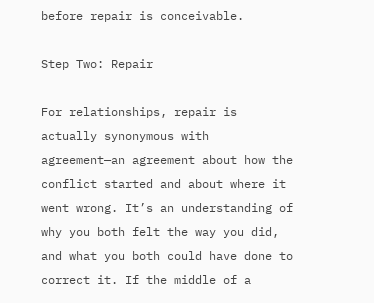before repair is conceivable.

Step Two: Repair

For relationships, repair is actually synonymous with agreement—an agreement about how the conflict started and about where it went wrong. It’s an understanding of why you both felt the way you did, and what you both could have done to correct it. If the middle of a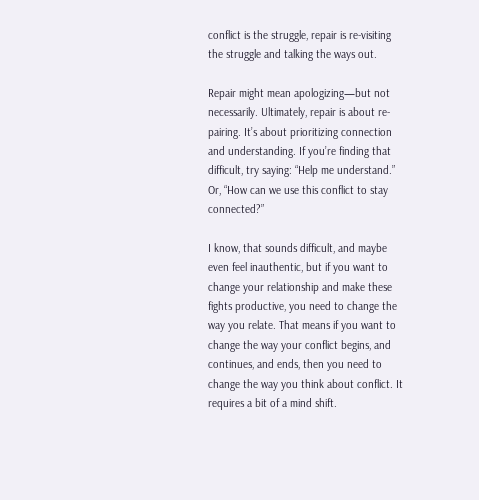conflict is the struggle, repair is re-visiting the struggle and talking the ways out.

Repair might mean apologizing—but not necessarily. Ultimately, repair is about re-pairing. It’s about prioritizing connection and understanding. If you’re finding that difficult, try saying: “Help me understand.” Or, “How can we use this conflict to stay connected?”

I know, that sounds difficult, and maybe even feel inauthentic, but if you want to change your relationship and make these fights productive, you need to change the way you relate. That means if you want to change the way your conflict begins, and continues, and ends, then you need to change the way you think about conflict. It requires a bit of a mind shift.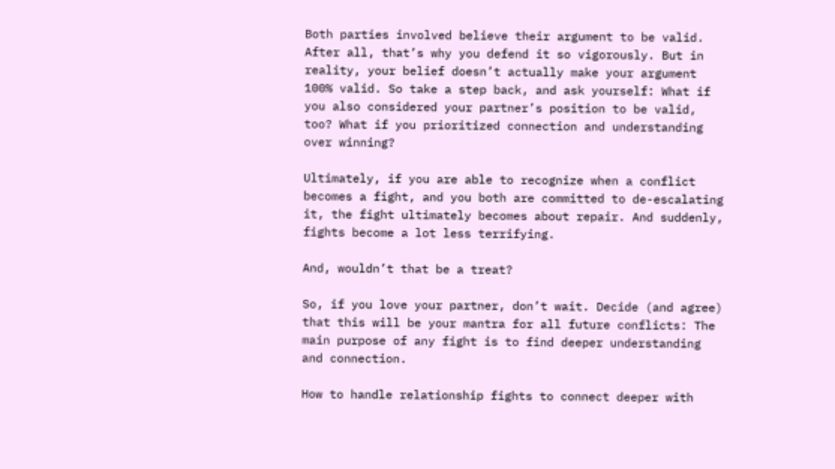Both parties involved believe their argument to be valid. After all, that’s why you defend it so vigorously. But in reality, your belief doesn’t actually make your argument 100% valid. So take a step back, and ask yourself: What if you also considered your partner’s position to be valid, too? What if you prioritized connection and understanding over winning?

Ultimately, if you are able to recognize when a conflict becomes a fight, and you both are committed to de-escalating it, the fight ultimately becomes about repair. And suddenly, fights become a lot less terrifying.

And, wouldn’t that be a treat?

So, if you love your partner, don’t wait. Decide (and agree) that this will be your mantra for all future conflicts: The main purpose of any fight is to find deeper understanding and connection.

How to handle relationship fights to connect deeper with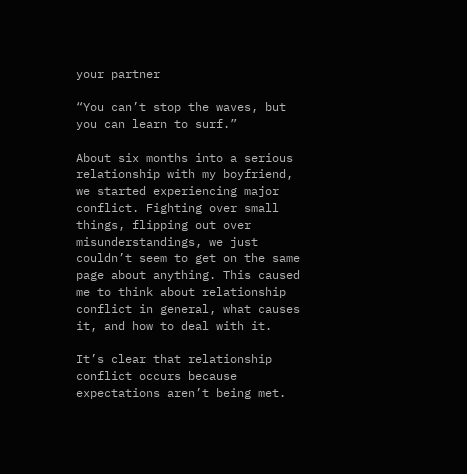your partner

“You can’t stop the waves, but you can learn to surf.”

About six months into a serious relationship with my boyfriend, we started experiencing major conflict. Fighting over small things, flipping out over misunderstandings, we just couldn’t seem to get on the same page about anything. This caused me to think about relationship conflict in general, what causes it, and how to deal with it.

It’s clear that relationship conflict occurs because expectations aren’t being met.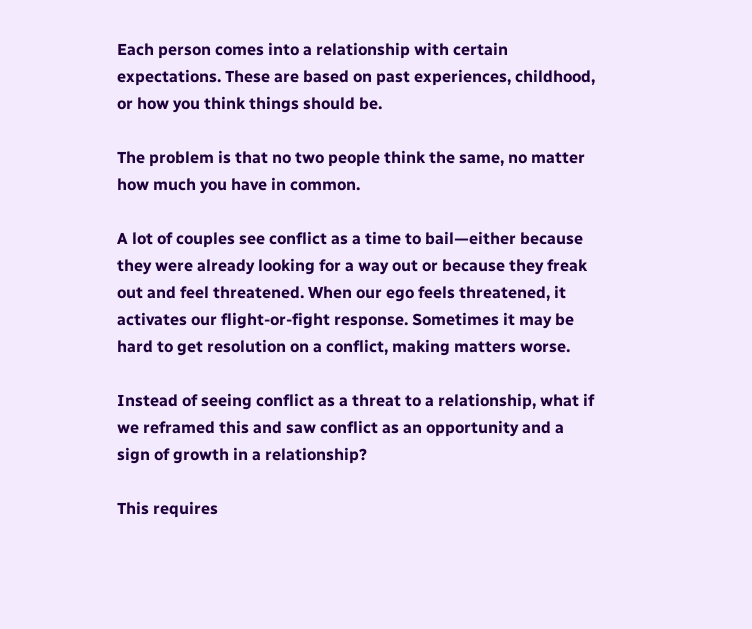Each person comes into a relationship with certain expectations. These are based on past experiences, childhood, or how you think things should be.

The problem is that no two people think the same, no matter how much you have in common.

A lot of couples see conflict as a time to bail—either because they were already looking for a way out or because they freak out and feel threatened. When our ego feels threatened, it activates our flight-or-fight response. Sometimes it may be hard to get resolution on a conflict, making matters worse.

Instead of seeing conflict as a threat to a relationship, what if we reframed this and saw conflict as an opportunity and a sign of growth in a relationship?

This requires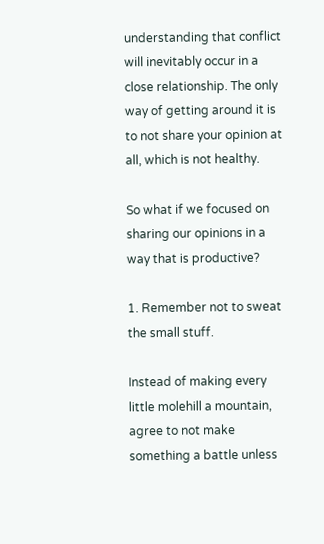understanding that conflict will inevitably occur in a close relationship. The only way of getting around it is to not share your opinion at all, which is not healthy.

So what if we focused on sharing our opinions in a way that is productive?

1. Remember not to sweat the small stuff.

Instead of making every little molehill a mountain, agree to not make something a battle unless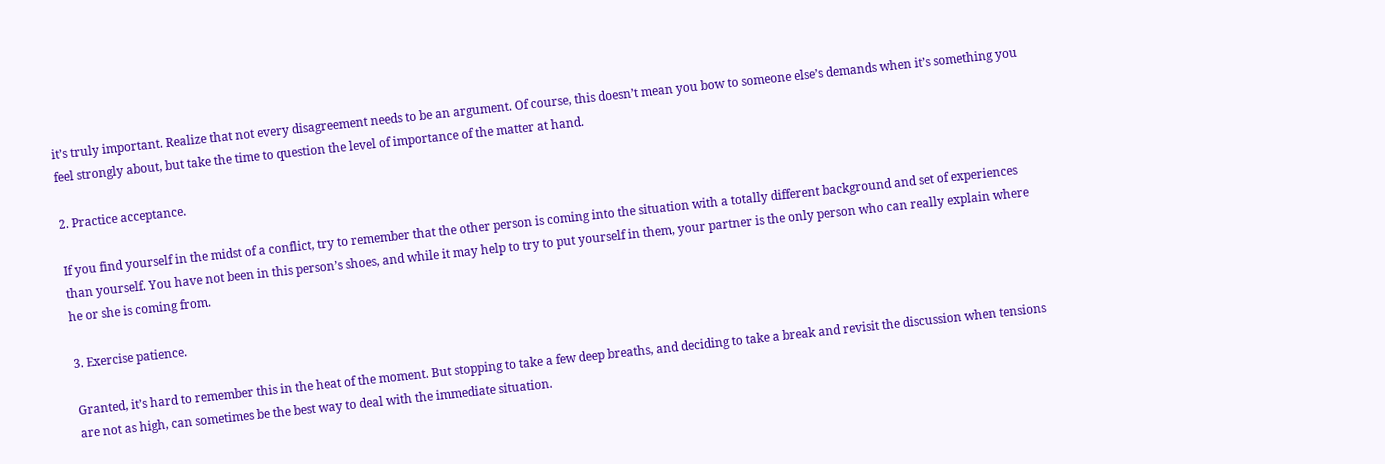it’s truly important. Realize that not every disagreement needs to be an argument. Of course, this doesn’t mean you bow to someone else’s demands when it’s something you feel strongly about, but take the time to question the level of importance of the matter at hand.

2. Practice acceptance.

If you find yourself in the midst of a conflict, try to remember that the other person is coming into the situation with a totally different background and set of experiences than yourself. You have not been in this person’s shoes, and while it may help to try to put yourself in them, your partner is the only person who can really explain where he or she is coming from.

3. Exercise patience.

Granted, it’s hard to remember this in the heat of the moment. But stopping to take a few deep breaths, and deciding to take a break and revisit the discussion when tensions are not as high, can sometimes be the best way to deal with the immediate situation.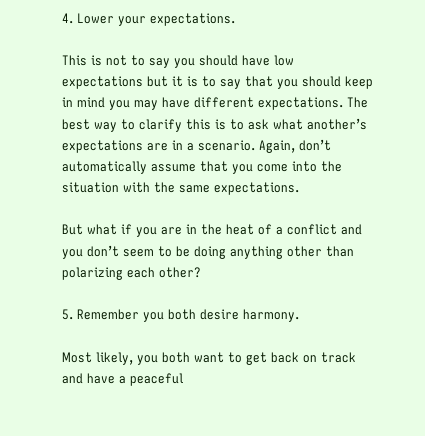4. Lower your expectations.

This is not to say you should have low expectations but it is to say that you should keep in mind you may have different expectations. The best way to clarify this is to ask what another’s expectations are in a scenario. Again, don’t automatically assume that you come into the situation with the same expectations.

But what if you are in the heat of a conflict and you don’t seem to be doing anything other than polarizing each other?

5. Remember you both desire harmony.

Most likely, you both want to get back on track and have a peaceful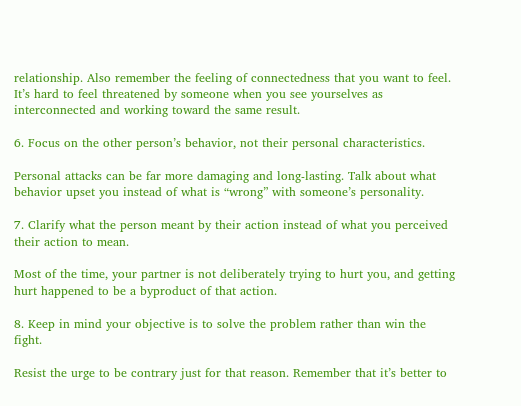relationship. Also remember the feeling of connectedness that you want to feel. It’s hard to feel threatened by someone when you see yourselves as interconnected and working toward the same result.

6. Focus on the other person’s behavior, not their personal characteristics.

Personal attacks can be far more damaging and long-lasting. Talk about what behavior upset you instead of what is “wrong” with someone’s personality.

7. Clarify what the person meant by their action instead of what you perceived their action to mean.

Most of the time, your partner is not deliberately trying to hurt you, and getting hurt happened to be a byproduct of that action.

8. Keep in mind your objective is to solve the problem rather than win the fight.

Resist the urge to be contrary just for that reason. Remember that it’s better to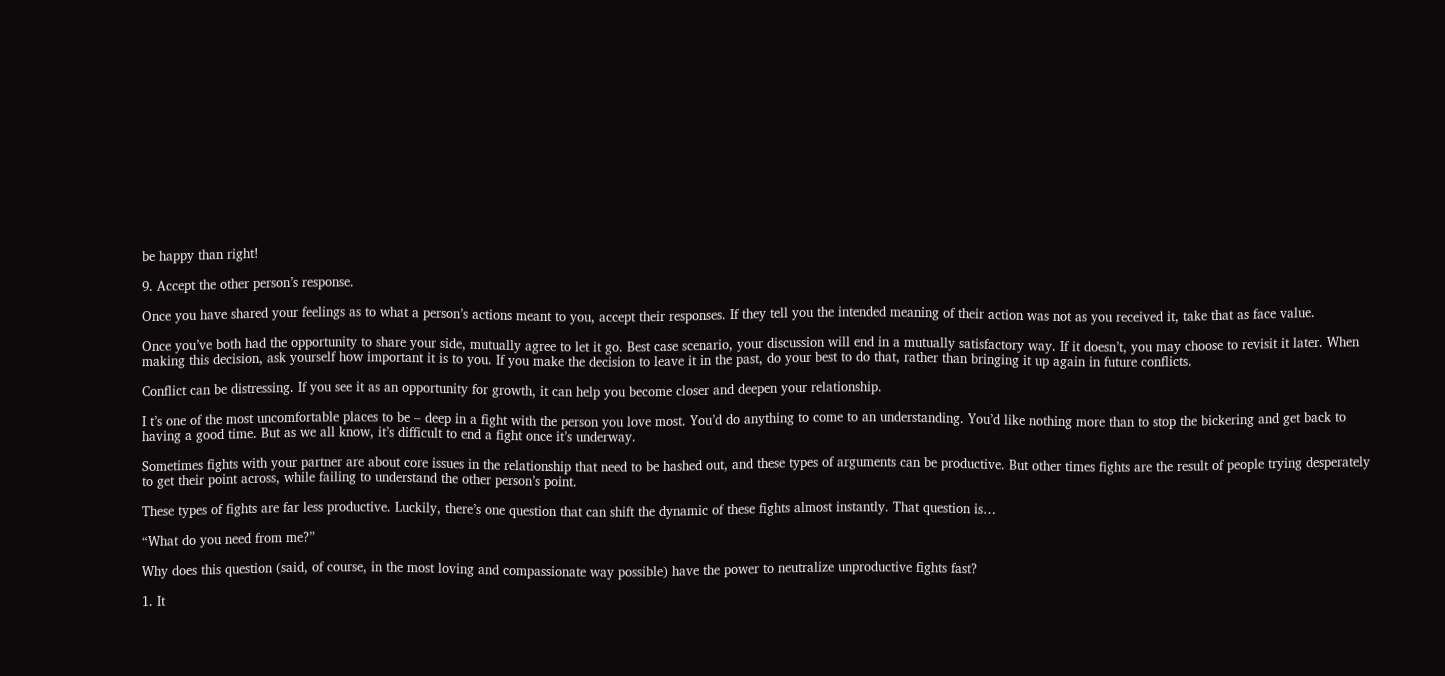be happy than right!

9. Accept the other person’s response.

Once you have shared your feelings as to what a person’s actions meant to you, accept their responses. If they tell you the intended meaning of their action was not as you received it, take that as face value.

Once you’ve both had the opportunity to share your side, mutually agree to let it go. Best case scenario, your discussion will end in a mutually satisfactory way. If it doesn’t, you may choose to revisit it later. When making this decision, ask yourself how important it is to you. If you make the decision to leave it in the past, do your best to do that, rather than bringing it up again in future conflicts.

Conflict can be distressing. If you see it as an opportunity for growth, it can help you become closer and deepen your relationship.

I t’s one of the most uncomfortable places to be – deep in a fight with the person you love most. You’d do anything to come to an understanding. You’d like nothing more than to stop the bickering and get back to having a good time. But as we all know, it’s difficult to end a fight once it’s underway.

Sometimes fights with your partner are about core issues in the relationship that need to be hashed out, and these types of arguments can be productive. But other times fights are the result of people trying desperately to get their point across, while failing to understand the other person’s point.

These types of fights are far less productive. Luckily, there’s one question that can shift the dynamic of these fights almost instantly. That question is…

“What do you need from me?”

Why does this question (said, of course, in the most loving and compassionate way possible) have the power to neutralize unproductive fights fast?

1. It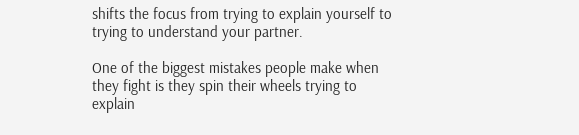shifts the focus from trying to explain yourself to trying to understand your partner.

One of the biggest mistakes people make when they fight is they spin their wheels trying to explain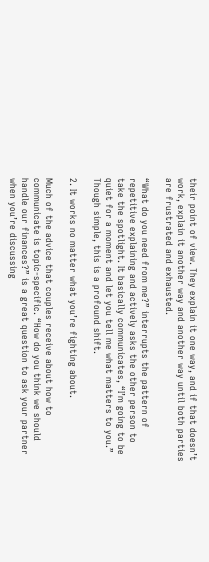their point of view. They explain it one way, and if that doesn’t work, explain it another way and another way until both parties are frustrated and exhausted.

“What do you need from me?” interrupts the pattern of repetitive explaining and actively asks the other person to take the spotlight. It basically communicates, “I’m going to be quiet for a moment and let you tell me what matters to you.” Though simple, this is a profound shift.

2. It works no matter what you’re fighting about.

Much of the advice that couples receive about how to communicate is topic-specific. “How do you think we should handle our finances?” is a great question to ask your partner when you’re discussing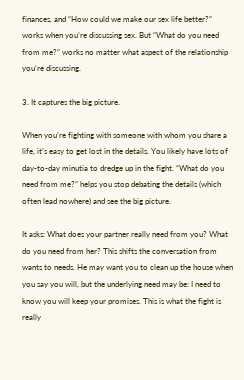finances, and “How could we make our sex life better?” works when you’re discussing sex. But “What do you need from me?” works no matter what aspect of the relationship you’re discussing.

3. It captures the big picture.

When you’re fighting with someone with whom you share a life, it’s easy to get lost in the details. You likely have lots of day-to-day minutia to dredge up in the fight. “What do you need from me?” helps you stop debating the details (which often lead nowhere) and see the big picture.

It asks: What does your partner really need from you? What do you need from her? This shifts the conversation from wants to needs. He may want you to clean up the house when you say you will, but the underlying need may be: I need to know you will keep your promises. This is what the fight is really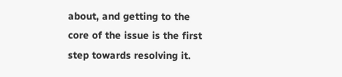about, and getting to the core of the issue is the first step towards resolving it.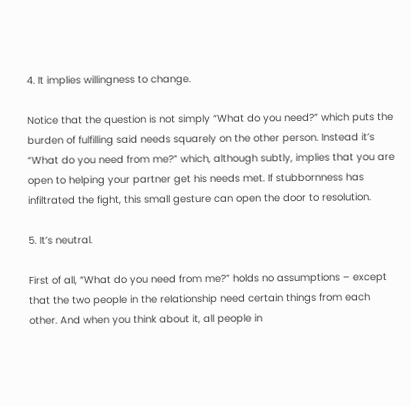4. It implies willingness to change.

Notice that the question is not simply “What do you need?” which puts the burden of fulfilling said needs squarely on the other person. Instead it’s “What do you need from me?” which, although subtly, implies that you are open to helping your partner get his needs met. If stubbornness has infiltrated the fight, this small gesture can open the door to resolution.

5. It’s neutral.

First of all, “What do you need from me?” holds no assumptions – except that the two people in the relationship need certain things from each other. And when you think about it, all people in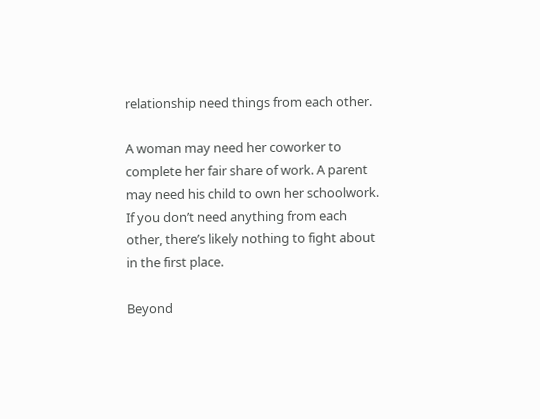relationship need things from each other.

A woman may need her coworker to complete her fair share of work. A parent may need his child to own her schoolwork. If you don’t need anything from each other, there’s likely nothing to fight about in the first place.

Beyond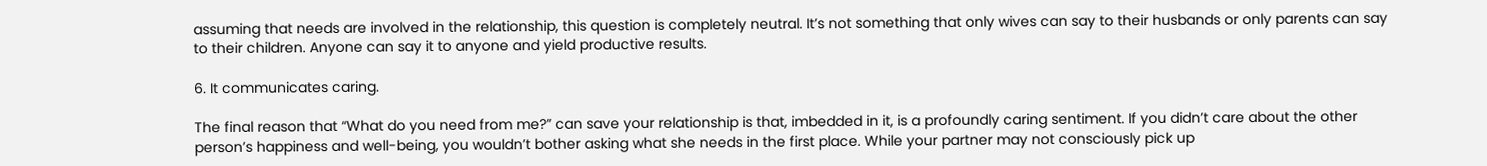assuming that needs are involved in the relationship, this question is completely neutral. It’s not something that only wives can say to their husbands or only parents can say to their children. Anyone can say it to anyone and yield productive results.

6. It communicates caring.

The final reason that “What do you need from me?” can save your relationship is that, imbedded in it, is a profoundly caring sentiment. If you didn’t care about the other person’s happiness and well-being, you wouldn’t bother asking what she needs in the first place. While your partner may not consciously pick up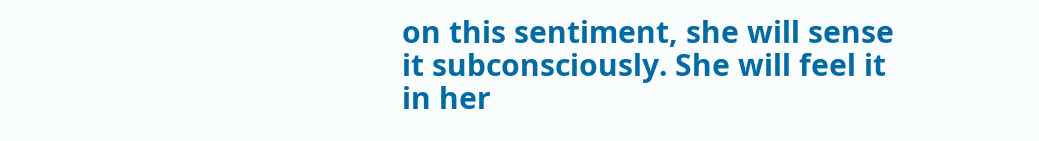on this sentiment, she will sense it subconsciously. She will feel it in her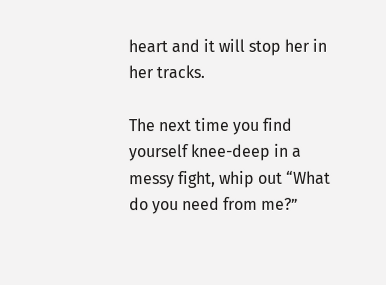heart and it will stop her in her tracks.

The next time you find yourself knee-deep in a messy fight, whip out “What do you need from me?”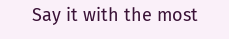Say it with the most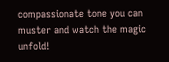compassionate tone you can muster and watch the magic unfold!